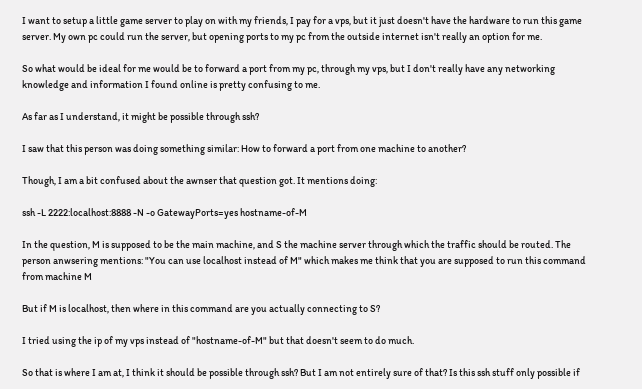I want to setup a little game server to play on with my friends, I pay for a vps, but it just doesn't have the hardware to run this game server. My own pc could run the server, but opening ports to my pc from the outside internet isn't really an option for me.

So what would be ideal for me would be to forward a port from my pc, through my vps, but I don't really have any networking knowledge and information I found online is pretty confusing to me.

As far as I understand, it might be possible through ssh?

I saw that this person was doing something similar: How to forward a port from one machine to another?

Though, I am a bit confused about the awnser that question got. It mentions doing:

ssh -L 2222:localhost:8888 -N -o GatewayPorts=yes hostname-of-M

In the question, M is supposed to be the main machine, and S the machine server through which the traffic should be routed. The person anwsering mentions: "You can use localhost instead of M" which makes me think that you are supposed to run this command from machine M

But if M is localhost, then where in this command are you actually connecting to S?

I tried using the ip of my vps instead of "hostname-of-M" but that doesn't seem to do much.

So that is where I am at, I think it should be possible through ssh? But I am not entirely sure of that? Is this ssh stuff only possible if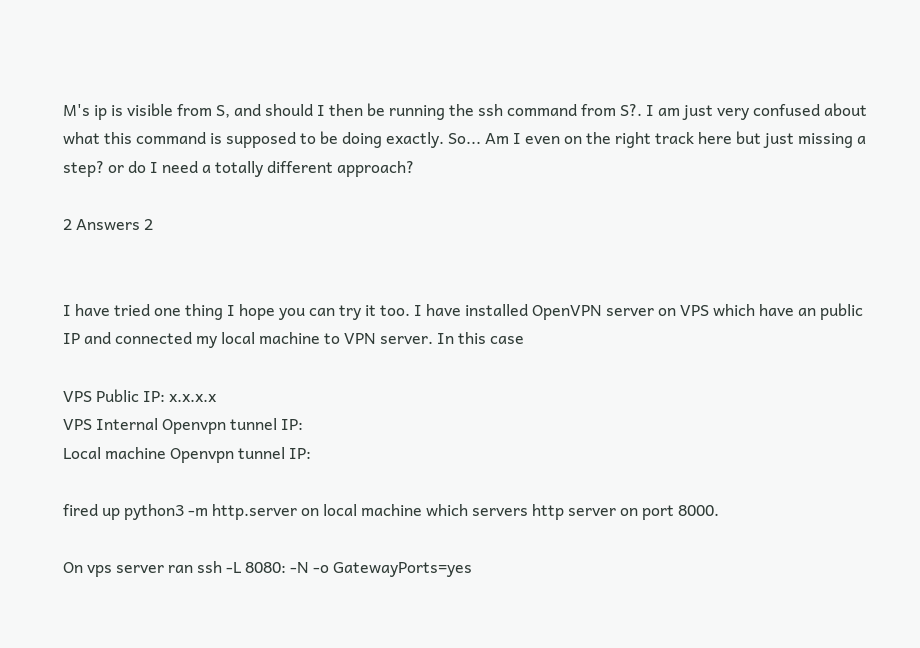M's ip is visible from S, and should I then be running the ssh command from S?. I am just very confused about what this command is supposed to be doing exactly. So... Am I even on the right track here but just missing a step? or do I need a totally different approach?

2 Answers 2


I have tried one thing I hope you can try it too. I have installed OpenVPN server on VPS which have an public IP and connected my local machine to VPN server. In this case

VPS Public IP: x.x.x.x
VPS Internal Openvpn tunnel IP:
Local machine Openvpn tunnel IP:

fired up python3 -m http.server on local machine which servers http server on port 8000.

On vps server ran ssh -L 8080: -N -o GatewayPorts=yes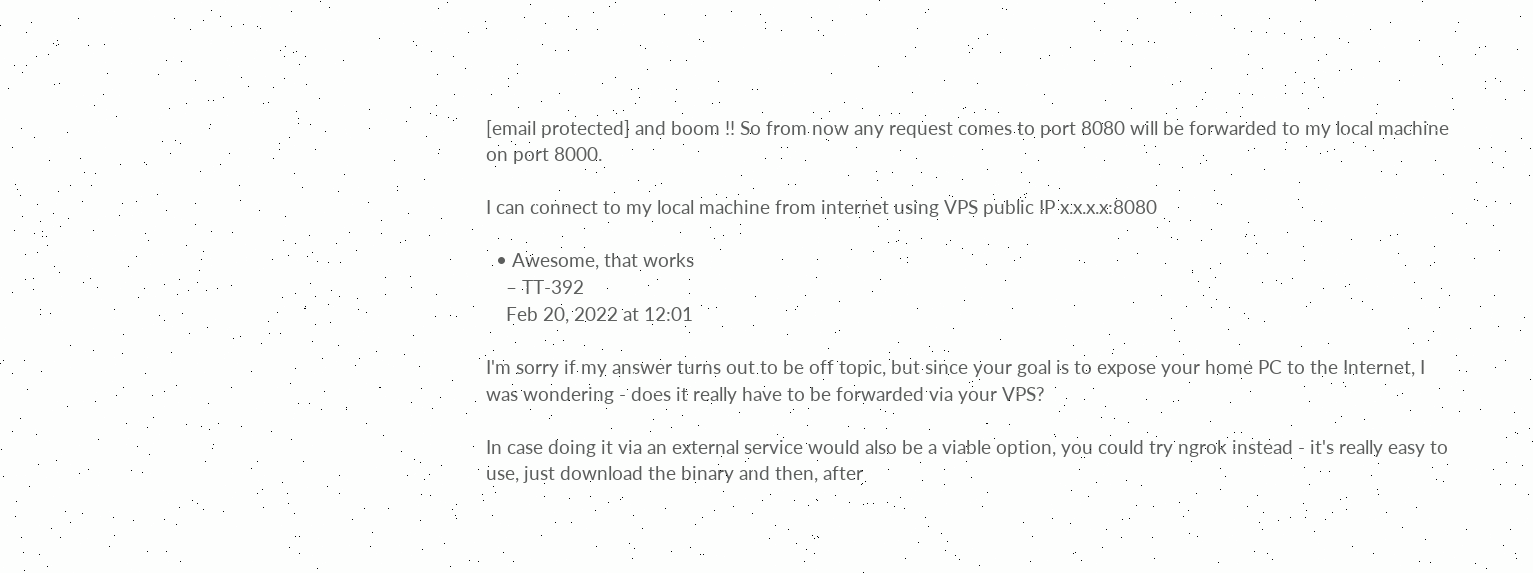[email protected] and boom !! So from now any request comes to port 8080 will be forwarded to my local machine on port 8000.

I can connect to my local machine from internet using VPS public IP x.x.x.x:8080

  • Awesome, that works
    – TT-392
    Feb 20, 2022 at 12:01

I'm sorry if my answer turns out to be off topic, but since your goal is to expose your home PC to the Internet, I was wondering - does it really have to be forwarded via your VPS?

In case doing it via an external service would also be a viable option, you could try ngrok instead - it's really easy to use, just download the binary and then, after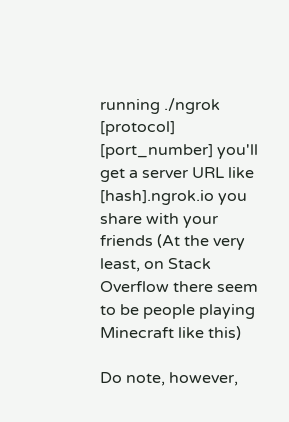running ./ngrok [protocol] [port_number] you'll get a server URL like [hash].ngrok.io you share with your friends (At the very least, on Stack Overflow there seem to be people playing Minecraft like this)

Do note, however,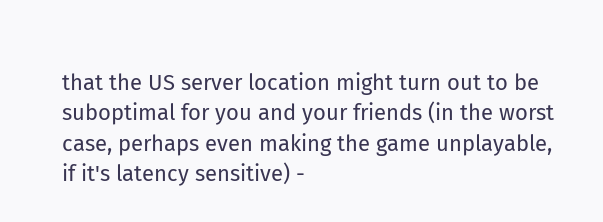that the US server location might turn out to be suboptimal for you and your friends (in the worst case, perhaps even making the game unplayable, if it's latency sensitive) -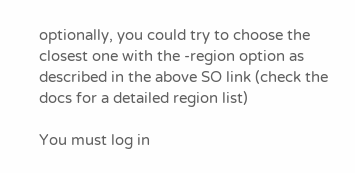optionally, you could try to choose the closest one with the -region option as described in the above SO link (check the docs for a detailed region list)

You must log in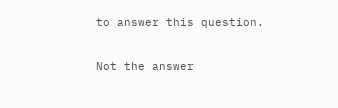to answer this question.

Not the answer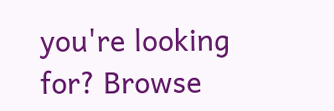you're looking for? Browse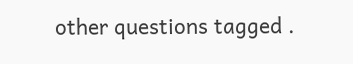other questions tagged .